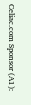Celiac.com Sponsor (A1):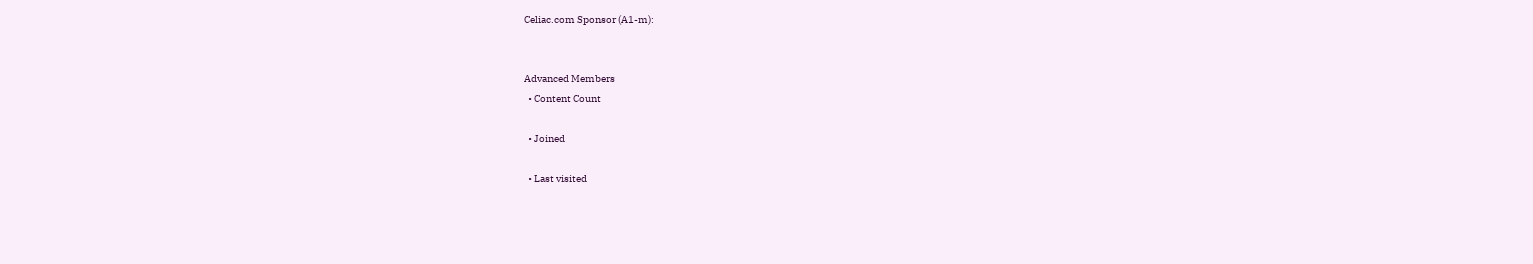Celiac.com Sponsor (A1-m):


Advanced Members
  • Content Count

  • Joined

  • Last visited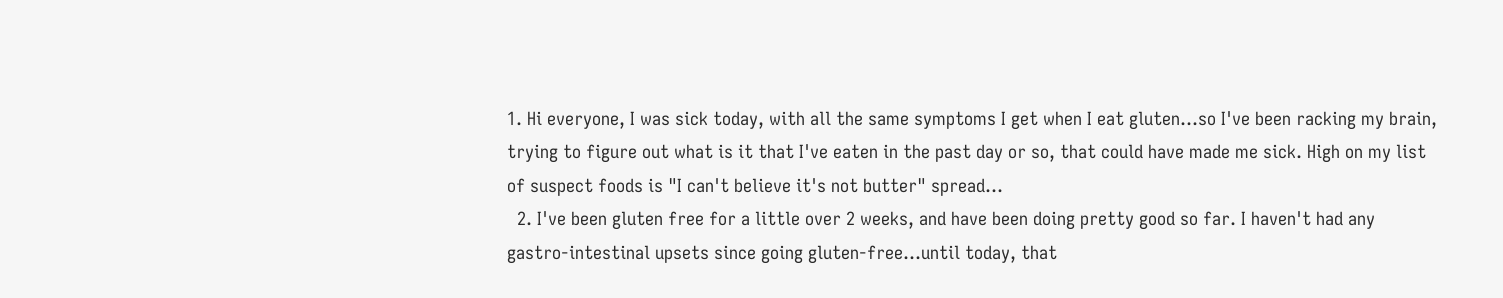1. Hi everyone, I was sick today, with all the same symptoms I get when I eat gluten...so I've been racking my brain, trying to figure out what is it that I've eaten in the past day or so, that could have made me sick. High on my list of suspect foods is "I can't believe it's not butter" spread...
  2. I've been gluten free for a little over 2 weeks, and have been doing pretty good so far. I haven't had any gastro-intestinal upsets since going gluten-free...until today, that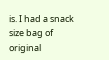is. I had a snack size bag of original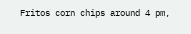Fritos corn chips around 4 pm,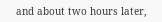and about two hours later,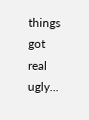things got real ugly...